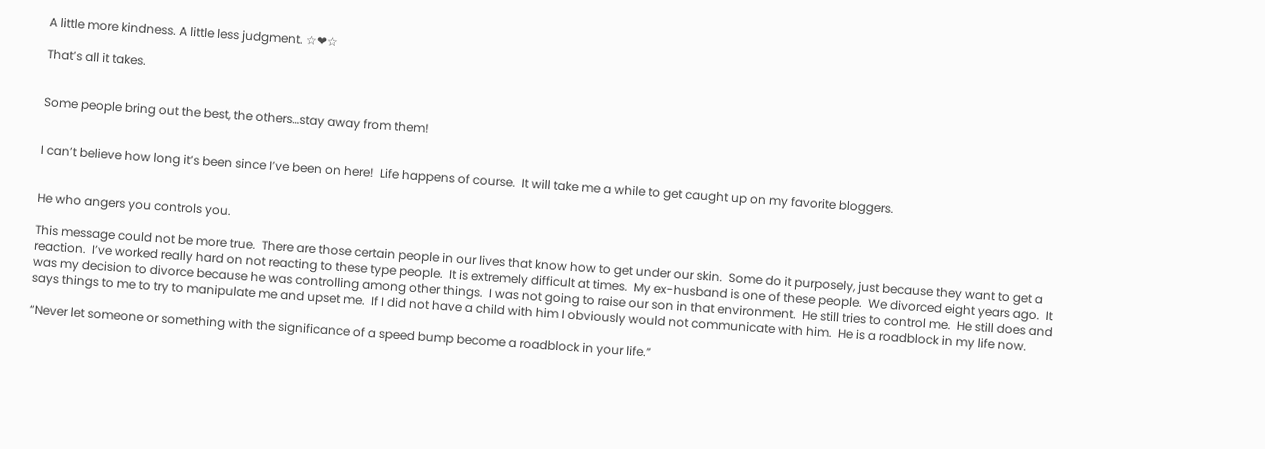A little more kindness. A little less judgment. ☆❤☆

That’s all it takes.


Some people bring out the best, the others…stay away from them!


I can’t believe how long it’s been since I’ve been on here!  Life happens of course.  It will take me a while to get caught up on my favorite bloggers.


He who angers you controls you.

This message could not be more true.  There are those certain people in our lives that know how to get under our skin.  Some do it purposely, just because they want to get a reaction.  I’ve worked really hard on not reacting to these type people.  It is extremely difficult at times.  My ex-husband is one of these people.  We divorced eight years ago.  It was my decision to divorce because he was controlling among other things.  I was not going to raise our son in that environment.  He still tries to control me.  He still does and says things to me to try to manipulate me and upset me.  If I did not have a child with him I obviously would not communicate with him.  He is a roadblock in my life now.

“Never let someone or something with the significance of a speed bump become a roadblock in your life.”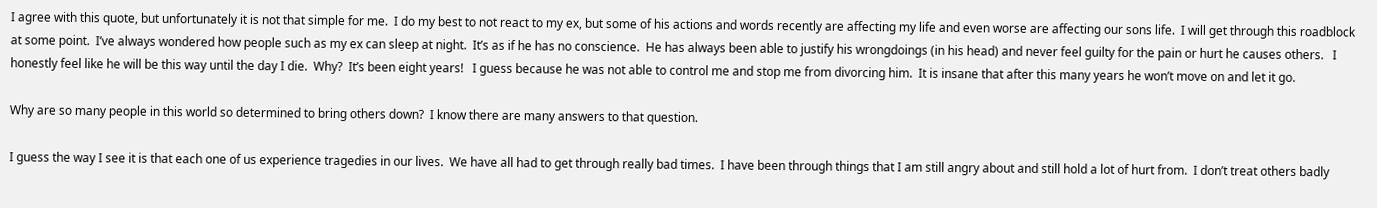I agree with this quote, but unfortunately it is not that simple for me.  I do my best to not react to my ex, but some of his actions and words recently are affecting my life and even worse are affecting our sons life.  I will get through this roadblock at some point.  I’ve always wondered how people such as my ex can sleep at night.  It’s as if he has no conscience.  He has always been able to justify his wrongdoings (in his head) and never feel guilty for the pain or hurt he causes others.   I honestly feel like he will be this way until the day I die.  Why?  It’s been eight years!   I guess because he was not able to control me and stop me from divorcing him.  It is insane that after this many years he won’t move on and let it go.

Why are so many people in this world so determined to bring others down?  I know there are many answers to that question.

I guess the way I see it is that each one of us experience tragedies in our lives.  We have all had to get through really bad times.  I have been through things that I am still angry about and still hold a lot of hurt from.  I don’t treat others badly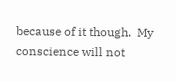because of it though.  My conscience will not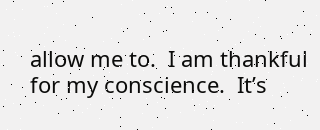allow me to.  I am thankful for my conscience.  It’s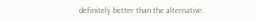definitely better than the alternative.